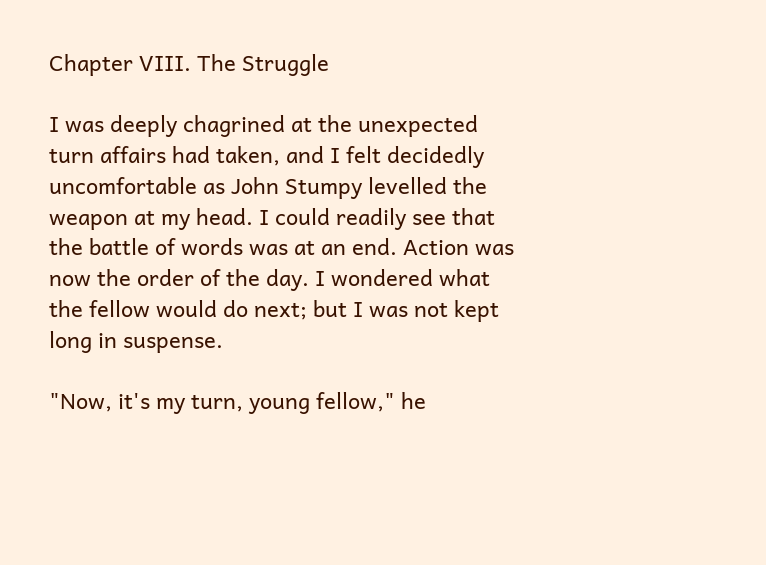Chapter VIII. The Struggle

I was deeply chagrined at the unexpected turn affairs had taken, and I felt decidedly uncomfortable as John Stumpy levelled the weapon at my head. I could readily see that the battle of words was at an end. Action was now the order of the day. I wondered what the fellow would do next; but I was not kept long in suspense.

"Now, it's my turn, young fellow," he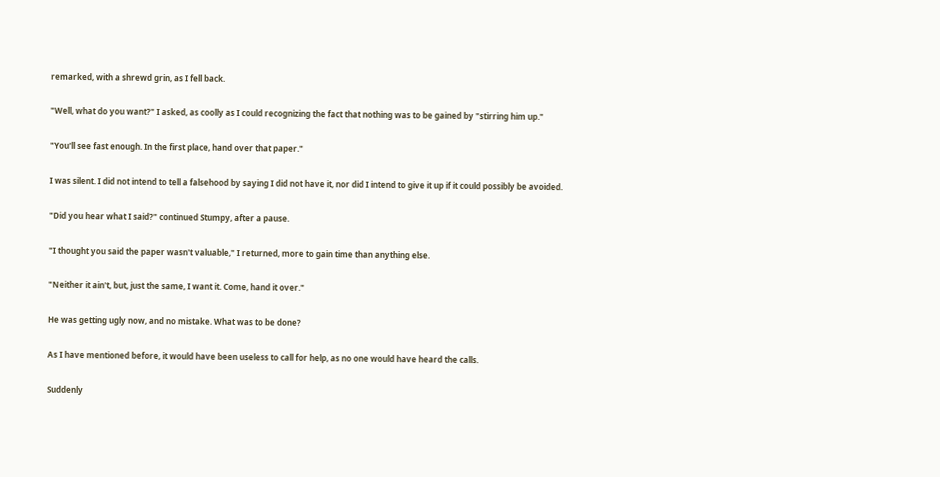remarked, with a shrewd grin, as I fell back.

"Well, what do you want?" I asked, as coolly as I could recognizing the fact that nothing was to be gained by "stirring him up."

"You'll see fast enough. In the first place, hand over that paper."

I was silent. I did not intend to tell a falsehood by saying I did not have it, nor did I intend to give it up if it could possibly be avoided.

"Did you hear what I said?" continued Stumpy, after a pause.

"I thought you said the paper wasn't valuable," I returned, more to gain time than anything else.

"Neither it ain't, but, just the same, I want it. Come, hand it over."

He was getting ugly now, and no mistake. What was to be done?

As I have mentioned before, it would have been useless to call for help, as no one would have heard the calls.

Suddenly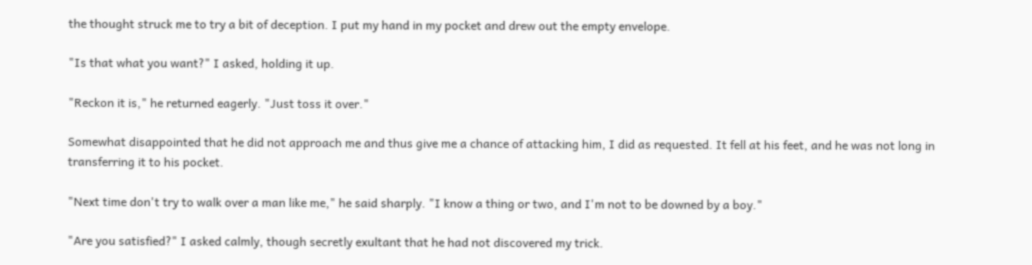the thought struck me to try a bit of deception. I put my hand in my pocket and drew out the empty envelope.

"Is that what you want?" I asked, holding it up.

"Reckon it is," he returned eagerly. "Just toss it over."

Somewhat disappointed that he did not approach me and thus give me a chance of attacking him, I did as requested. It fell at his feet, and he was not long in transferring it to his pocket.

"Next time don't try to walk over a man like me," he said sharply. "I know a thing or two, and I'm not to be downed by a boy."

"Are you satisfied?" I asked calmly, though secretly exultant that he had not discovered my trick.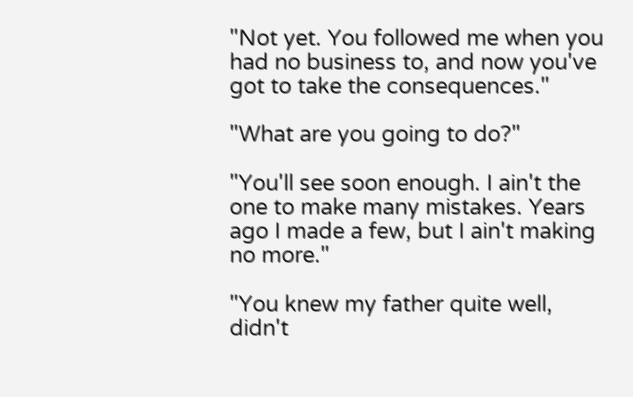"Not yet. You followed me when you had no business to, and now you've got to take the consequences."

"What are you going to do?"

"You'll see soon enough. I ain't the one to make many mistakes. Years ago I made a few, but I ain't making no more."

"You knew my father quite well, didn't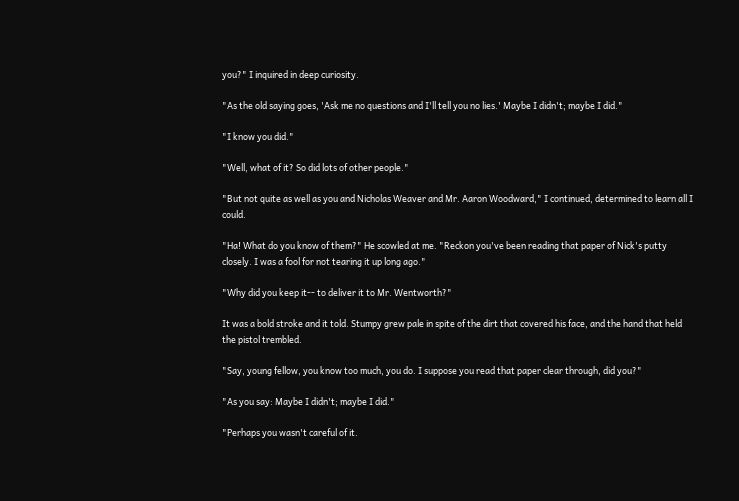you?" I inquired in deep curiosity.

"As the old saying goes, 'Ask me no questions and I'll tell you no lies.' Maybe I didn't; maybe I did."

"I know you did."

"Well, what of it? So did lots of other people."

"But not quite as well as you and Nicholas Weaver and Mr. Aaron Woodward," I continued, determined to learn all I could.

"Ha! What do you know of them?" He scowled at me. "Reckon you've been reading that paper of Nick's putty closely. I was a fool for not tearing it up long ago."

"Why did you keep it-- to deliver it to Mr. Wentworth?"

It was a bold stroke and it told. Stumpy grew pale in spite of the dirt that covered his face, and the hand that held the pistol trembled.

"Say, young fellow, you know too much, you do. I suppose you read that paper clear through, did you?"

"As you say: Maybe I didn't; maybe I did."

"Perhaps you wasn't careful of it.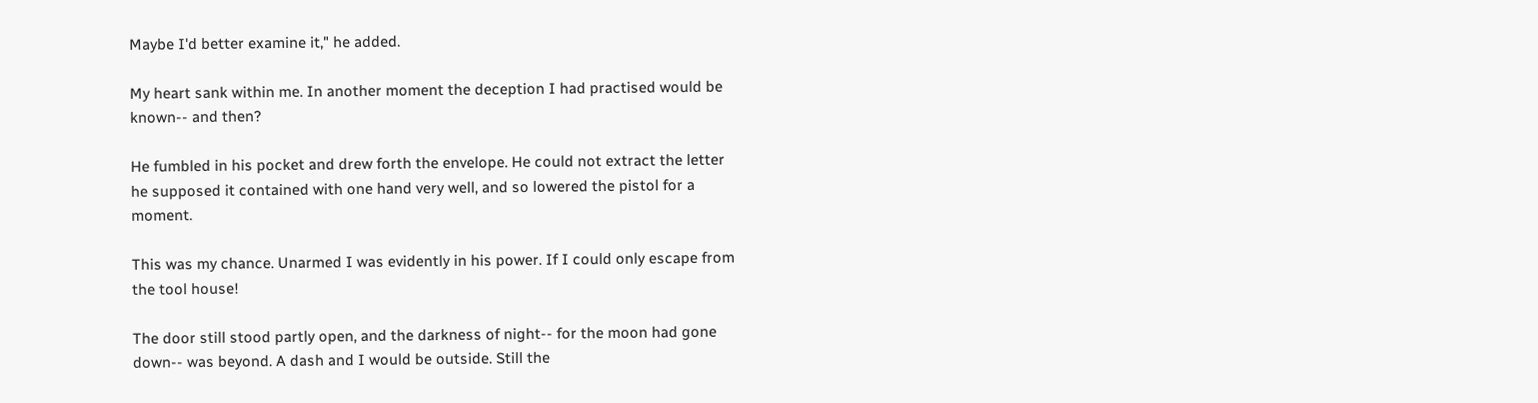Maybe I'd better examine it," he added.

My heart sank within me. In another moment the deception I had practised would be known-- and then?

He fumbled in his pocket and drew forth the envelope. He could not extract the letter he supposed it contained with one hand very well, and so lowered the pistol for a moment.

This was my chance. Unarmed I was evidently in his power. If I could only escape from the tool house!

The door still stood partly open, and the darkness of night-- for the moon had gone down-- was beyond. A dash and I would be outside. Still the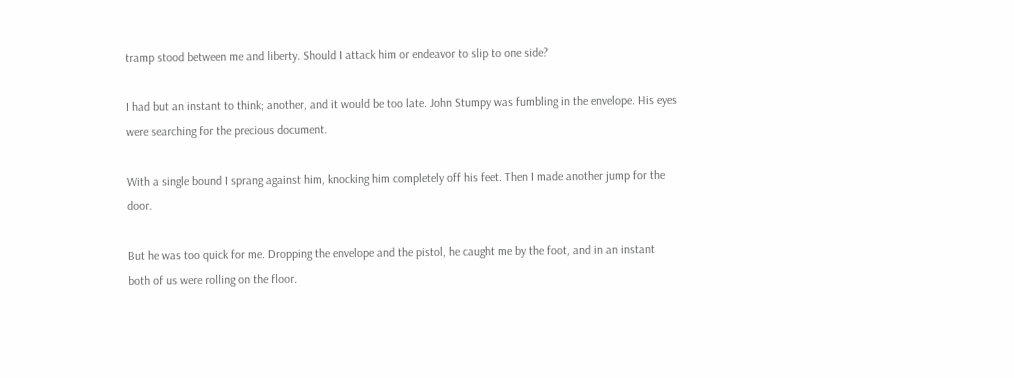tramp stood between me and liberty. Should I attack him or endeavor to slip to one side?

I had but an instant to think; another, and it would be too late. John Stumpy was fumbling in the envelope. His eyes were searching for the precious document.

With a single bound I sprang against him, knocking him completely off his feet. Then I made another jump for the door.

But he was too quick for me. Dropping the envelope and the pistol, he caught me by the foot, and in an instant both of us were rolling on the floor.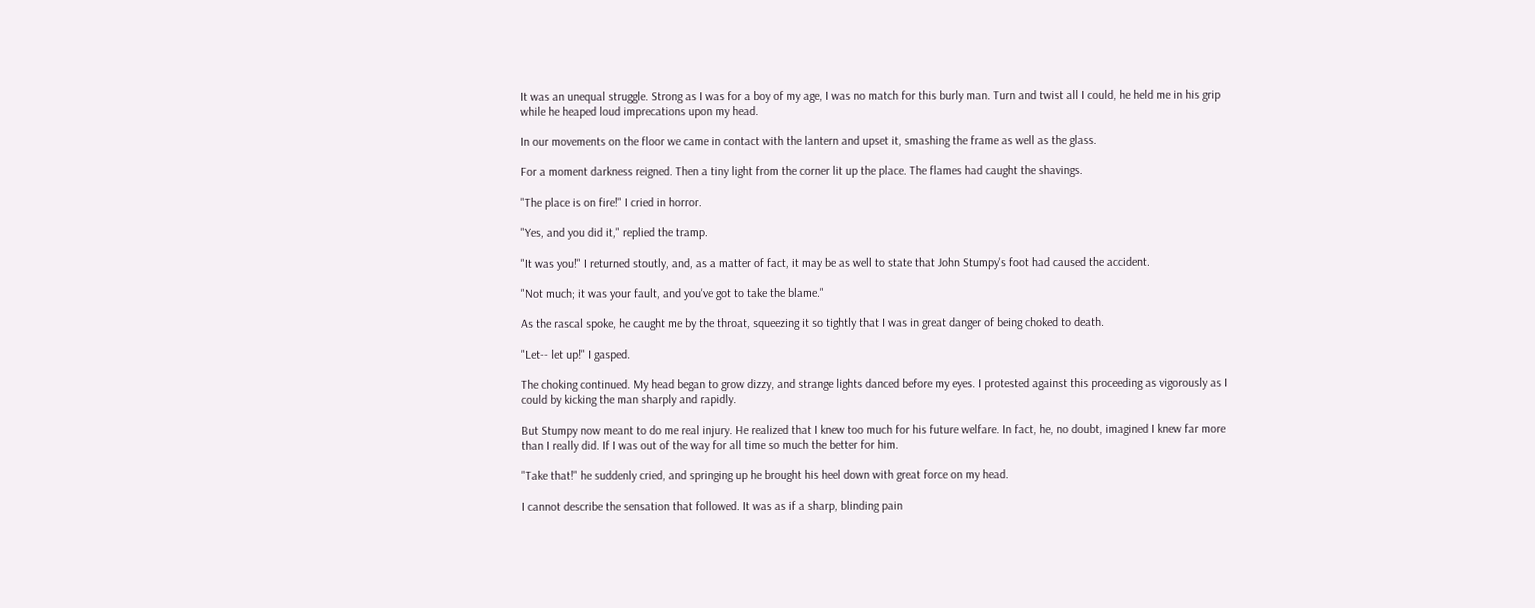It was an unequal struggle. Strong as I was for a boy of my age, I was no match for this burly man. Turn and twist all I could, he held me in his grip while he heaped loud imprecations upon my head.

In our movements on the floor we came in contact with the lantern and upset it, smashing the frame as well as the glass.

For a moment darkness reigned. Then a tiny light from the corner lit up the place. The flames had caught the shavings.

"The place is on fire!" I cried in horror.

"Yes, and you did it," replied the tramp.

"It was you!" I returned stoutly, and, as a matter of fact, it may be as well to state that John Stumpy's foot had caused the accident.

"Not much; it was your fault, and you've got to take the blame."

As the rascal spoke, he caught me by the throat, squeezing it so tightly that I was in great danger of being choked to death.

"Let-- let up!" I gasped.

The choking continued. My head began to grow dizzy, and strange lights danced before my eyes. I protested against this proceeding as vigorously as I could by kicking the man sharply and rapidly.

But Stumpy now meant to do me real injury. He realized that I knew too much for his future welfare. In fact, he, no doubt, imagined I knew far more than I really did. If I was out of the way for all time so much the better for him.

"Take that!" he suddenly cried, and springing up he brought his heel down with great force on my head.

I cannot describe the sensation that followed. It was as if a sharp, blinding pain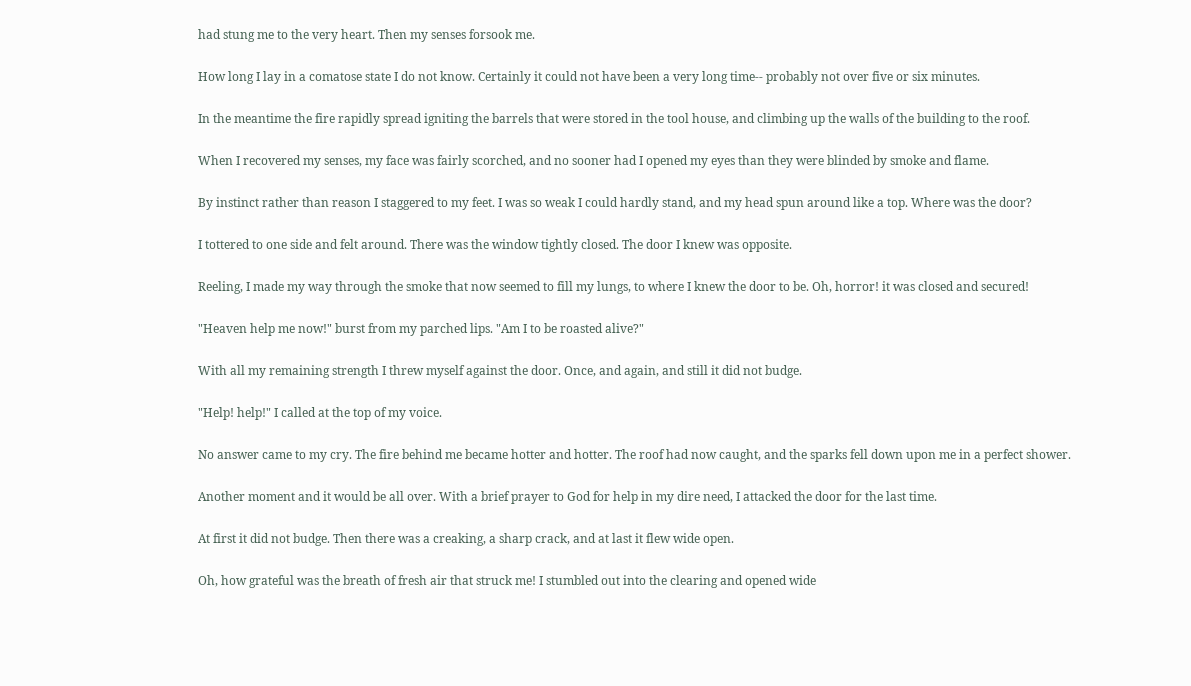had stung me to the very heart. Then my senses forsook me.

How long I lay in a comatose state I do not know. Certainly it could not have been a very long time-- probably not over five or six minutes.

In the meantime the fire rapidly spread igniting the barrels that were stored in the tool house, and climbing up the walls of the building to the roof.

When I recovered my senses, my face was fairly scorched, and no sooner had I opened my eyes than they were blinded by smoke and flame.

By instinct rather than reason I staggered to my feet. I was so weak I could hardly stand, and my head spun around like a top. Where was the door?

I tottered to one side and felt around. There was the window tightly closed. The door I knew was opposite.

Reeling, I made my way through the smoke that now seemed to fill my lungs, to where I knew the door to be. Oh, horror! it was closed and secured!

"Heaven help me now!" burst from my parched lips. "Am I to be roasted alive?"

With all my remaining strength I threw myself against the door. Once, and again, and still it did not budge.

"Help! help!" I called at the top of my voice.

No answer came to my cry. The fire behind me became hotter and hotter. The roof had now caught, and the sparks fell down upon me in a perfect shower.

Another moment and it would be all over. With a brief prayer to God for help in my dire need, I attacked the door for the last time.

At first it did not budge. Then there was a creaking, a sharp crack, and at last it flew wide open.

Oh, how grateful was the breath of fresh air that struck me! I stumbled out into the clearing and opened wide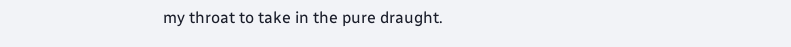my throat to take in the pure draught.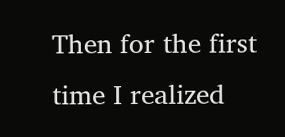Then for the first time I realized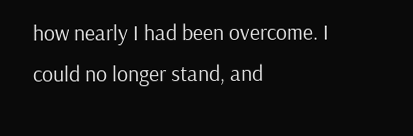how nearly I had been overcome. I could no longer stand, and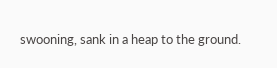swooning, sank in a heap to the ground.